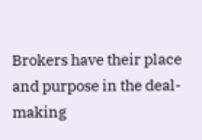Brokers have their place and purpose in the deal-making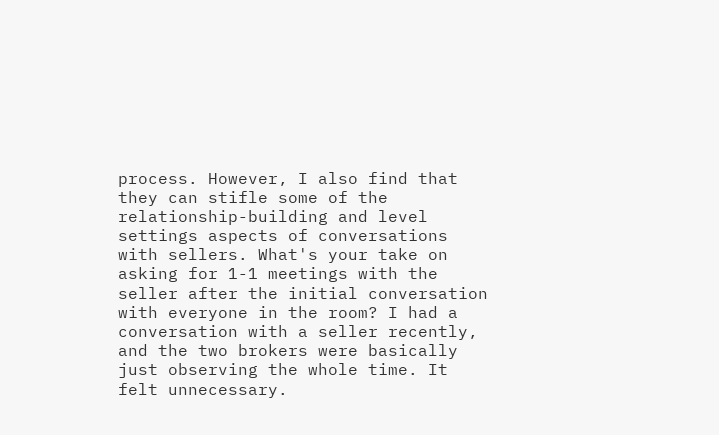process. However, I also find that they can stifle some of the relationship-building and level settings aspects of conversations with sellers. What's your take on asking for 1-1 meetings with the seller after the initial conversation with everyone in the room? I had a conversation with a seller recently, and the two brokers were basically just observing the whole time. It felt unnecessary.